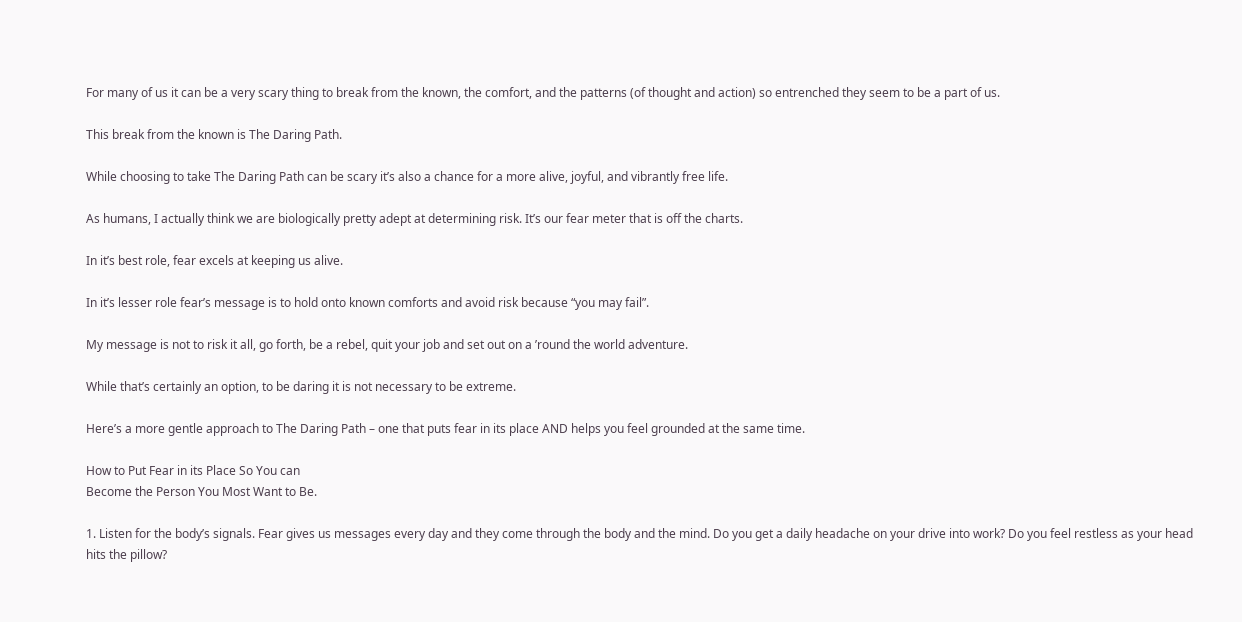For many of us it can be a very scary thing to break from the known, the comfort, and the patterns (of thought and action) so entrenched they seem to be a part of us.

This break from the known is The Daring Path.

While choosing to take The Daring Path can be scary it’s also a chance for a more alive, joyful, and vibrantly free life.

As humans, I actually think we are biologically pretty adept at determining risk. It’s our fear meter that is off the charts.

In it’s best role, fear excels at keeping us alive.

In it’s lesser role fear’s message is to hold onto known comforts and avoid risk because “you may fail”.

My message is not to risk it all, go forth, be a rebel, quit your job and set out on a ’round the world adventure.

While that’s certainly an option, to be daring it is not necessary to be extreme.

Here’s a more gentle approach to The Daring Path – one that puts fear in its place AND helps you feel grounded at the same time.

How to Put Fear in its Place So You can
Become the Person You Most Want to Be.

1. Listen for the body’s signals. Fear gives us messages every day and they come through the body and the mind. Do you get a daily headache on your drive into work? Do you feel restless as your head hits the pillow?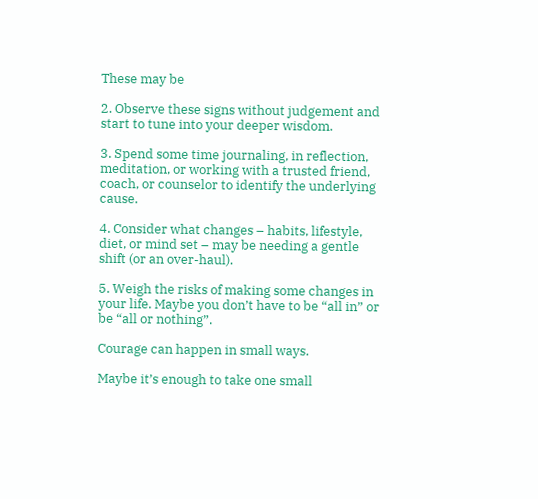These may be

2. Observe these signs without judgement and start to tune into your deeper wisdom.

3. Spend some time journaling, in reflection, meditation, or working with a trusted friend, coach, or counselor to identify the underlying cause.

4. Consider what changes – habits, lifestyle, diet, or mind set – may be needing a gentle shift (or an over-haul).

5. Weigh the risks of making some changes in your life. Maybe you don’t have to be “all in” or be “all or nothing”.

Courage can happen in small ways.

Maybe it’s enough to take one small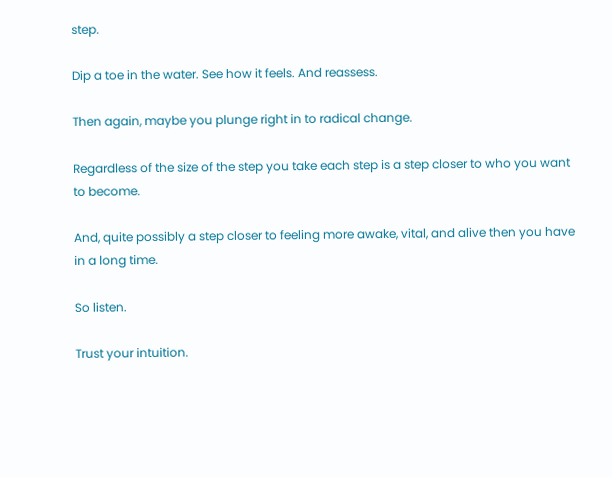step.

Dip a toe in the water. See how it feels. And reassess.

Then again, maybe you plunge right in to radical change.

Regardless of the size of the step you take each step is a step closer to who you want to become.

And, quite possibly a step closer to feeling more awake, vital, and alive then you have in a long time.

So listen.

Trust your intuition.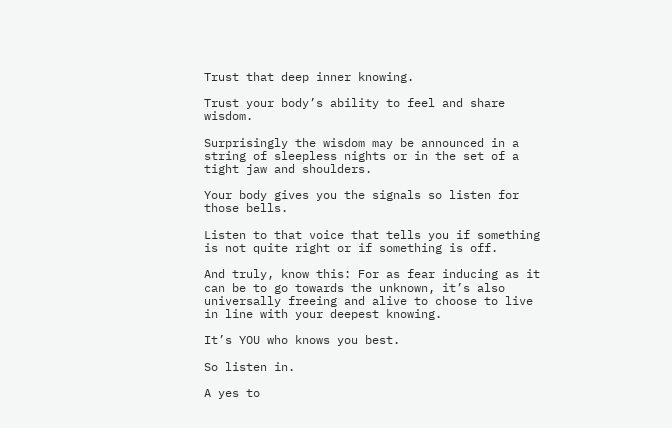Trust that deep inner knowing.

Trust your body’s ability to feel and share wisdom.

Surprisingly the wisdom may be announced in a string of sleepless nights or in the set of a tight jaw and shoulders.

Your body gives you the signals so listen for those bells.

Listen to that voice that tells you if something is not quite right or if something is off.

And truly, know this: For as fear inducing as it can be to go towards the unknown, it’s also universally freeing and alive to choose to live in line with your deepest knowing.

It’s YOU who knows you best.

So listen in.

A yes to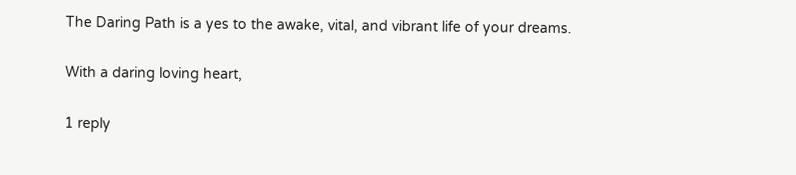The Daring Path is a yes to the awake, vital, and vibrant life of your dreams.

With a daring loving heart,

1 reply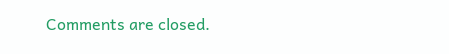Comments are closed.